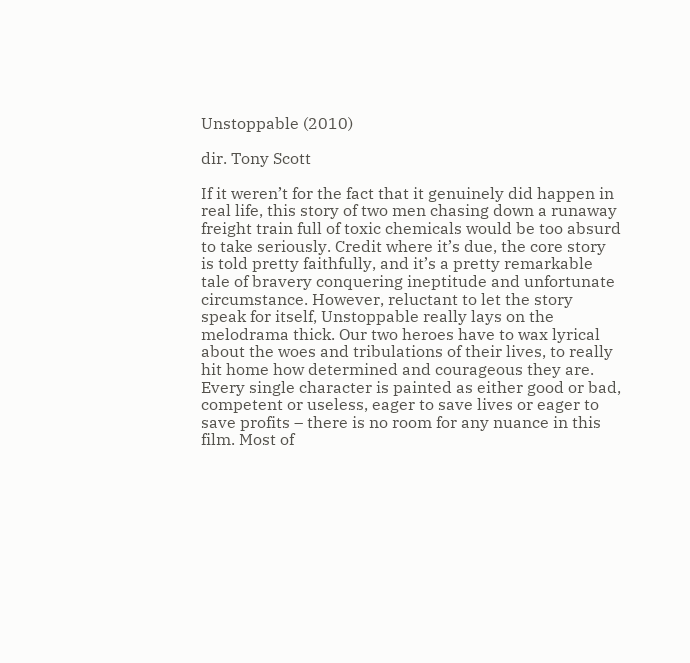Unstoppable (2010)

dir. Tony Scott

If it weren’t for the fact that it genuinely did happen in real life, this story of two men chasing down a runaway freight train full of toxic chemicals would be too absurd to take seriously. Credit where it’s due, the core story is told pretty faithfully, and it’s a pretty remarkable tale of bravery conquering ineptitude and unfortunate circumstance. However, reluctant to let the story speak for itself, Unstoppable really lays on the melodrama thick. Our two heroes have to wax lyrical about the woes and tribulations of their lives, to really hit home how determined and courageous they are. Every single character is painted as either good or bad, competent or useless, eager to save lives or eager to save profits – there is no room for any nuance in this film. Most of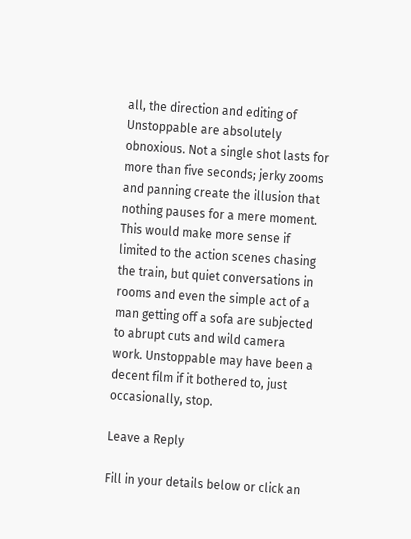all, the direction and editing of Unstoppable are absolutely obnoxious. Not a single shot lasts for more than five seconds; jerky zooms and panning create the illusion that nothing pauses for a mere moment. This would make more sense if limited to the action scenes chasing the train, but quiet conversations in rooms and even the simple act of a man getting off a sofa are subjected to abrupt cuts and wild camera work. Unstoppable may have been a decent film if it bothered to, just occasionally, stop.

Leave a Reply

Fill in your details below or click an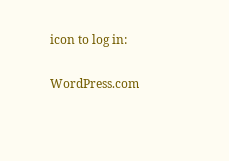icon to log in:

WordPress.com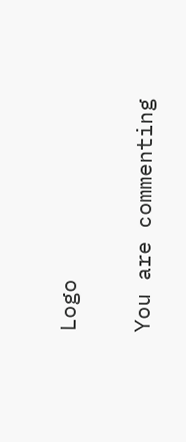Logo

You are commenting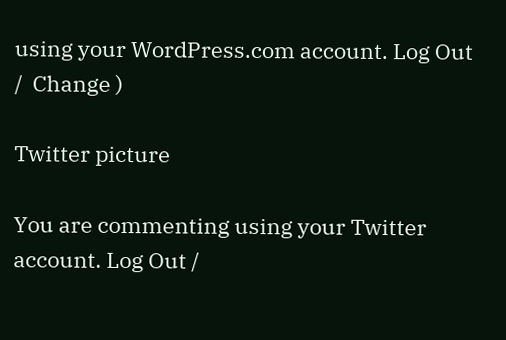using your WordPress.com account. Log Out /  Change )

Twitter picture

You are commenting using your Twitter account. Log Out /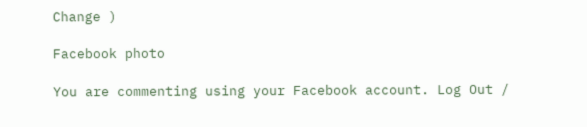Change )

Facebook photo

You are commenting using your Facebook account. Log Out /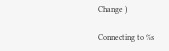Change )

Connecting to %s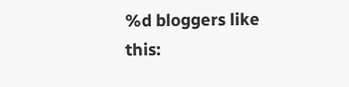%d bloggers like this: